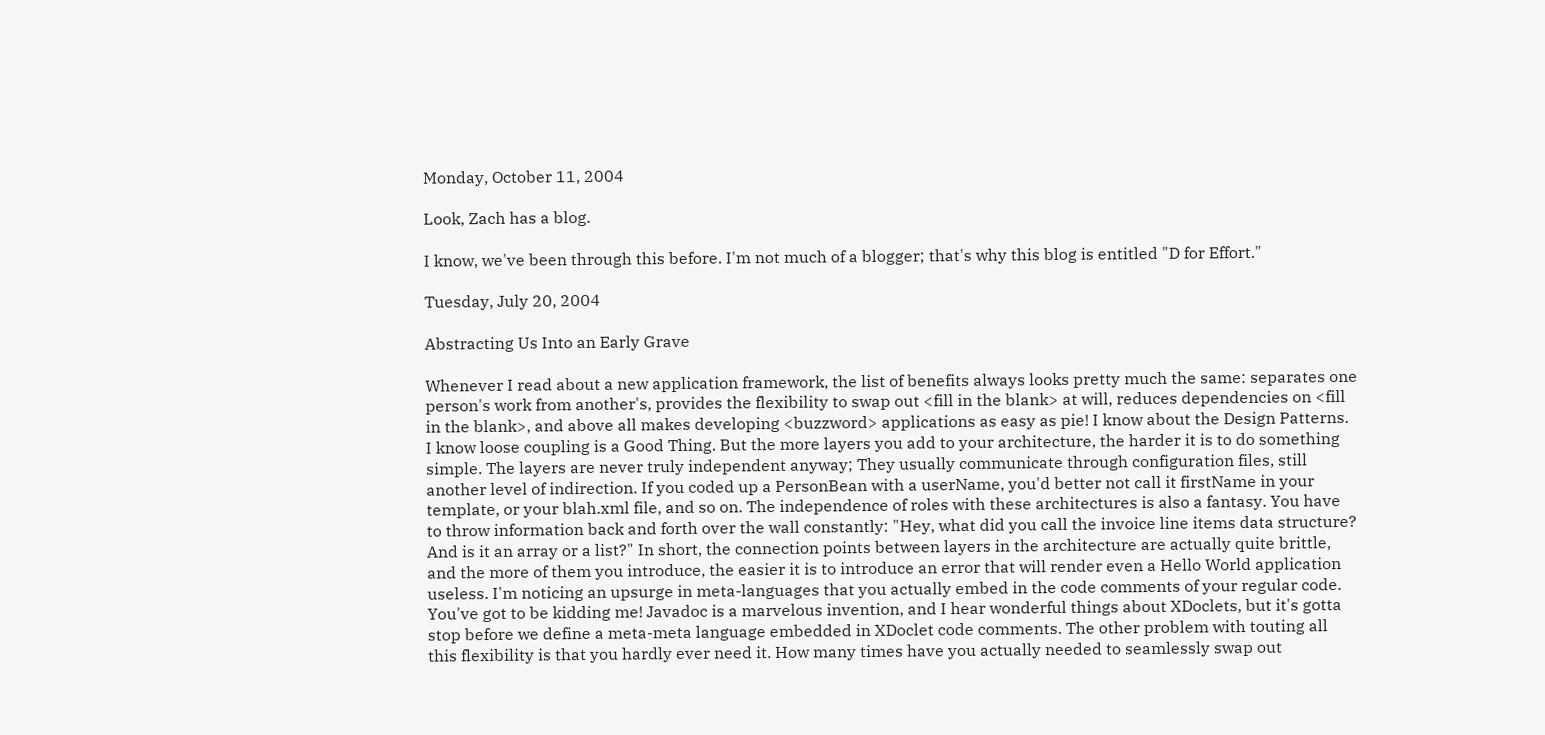Monday, October 11, 2004

Look, Zach has a blog.

I know, we've been through this before. I'm not much of a blogger; that's why this blog is entitled "D for Effort."

Tuesday, July 20, 2004

Abstracting Us Into an Early Grave

Whenever I read about a new application framework, the list of benefits always looks pretty much the same: separates one person's work from another's, provides the flexibility to swap out <fill in the blank> at will, reduces dependencies on <fill in the blank>, and above all makes developing <buzzword> applications as easy as pie! I know about the Design Patterns. I know loose coupling is a Good Thing. But the more layers you add to your architecture, the harder it is to do something simple. The layers are never truly independent anyway; They usually communicate through configuration files, still another level of indirection. If you coded up a PersonBean with a userName, you'd better not call it firstName in your template, or your blah.xml file, and so on. The independence of roles with these architectures is also a fantasy. You have to throw information back and forth over the wall constantly: "Hey, what did you call the invoice line items data structure? And is it an array or a list?" In short, the connection points between layers in the architecture are actually quite brittle, and the more of them you introduce, the easier it is to introduce an error that will render even a Hello World application useless. I'm noticing an upsurge in meta-languages that you actually embed in the code comments of your regular code. You've got to be kidding me! Javadoc is a marvelous invention, and I hear wonderful things about XDoclets, but it's gotta stop before we define a meta-meta language embedded in XDoclet code comments. The other problem with touting all this flexibility is that you hardly ever need it. How many times have you actually needed to seamlessly swap out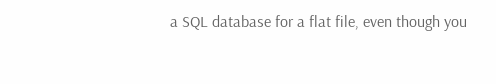a SQL database for a flat file, even though you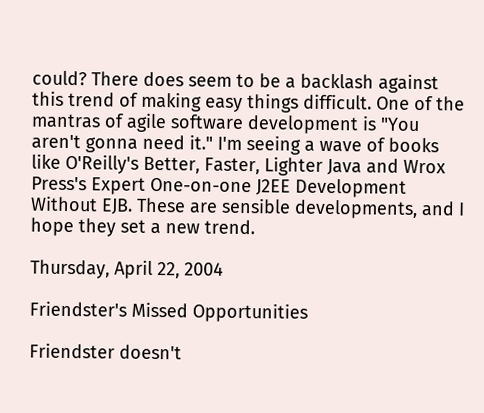could? There does seem to be a backlash against this trend of making easy things difficult. One of the mantras of agile software development is "You aren't gonna need it." I'm seeing a wave of books like O'Reilly's Better, Faster, Lighter Java and Wrox Press's Expert One-on-one J2EE Development Without EJB. These are sensible developments, and I hope they set a new trend.

Thursday, April 22, 2004

Friendster's Missed Opportunities

Friendster doesn't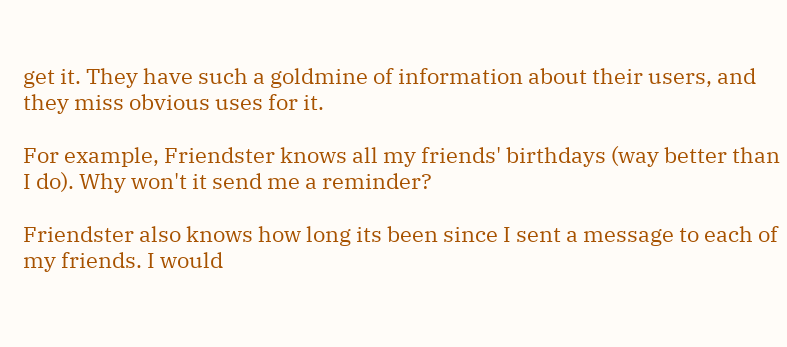get it. They have such a goldmine of information about their users, and they miss obvious uses for it.

For example, Friendster knows all my friends' birthdays (way better than I do). Why won't it send me a reminder?

Friendster also knows how long its been since I sent a message to each of my friends. I would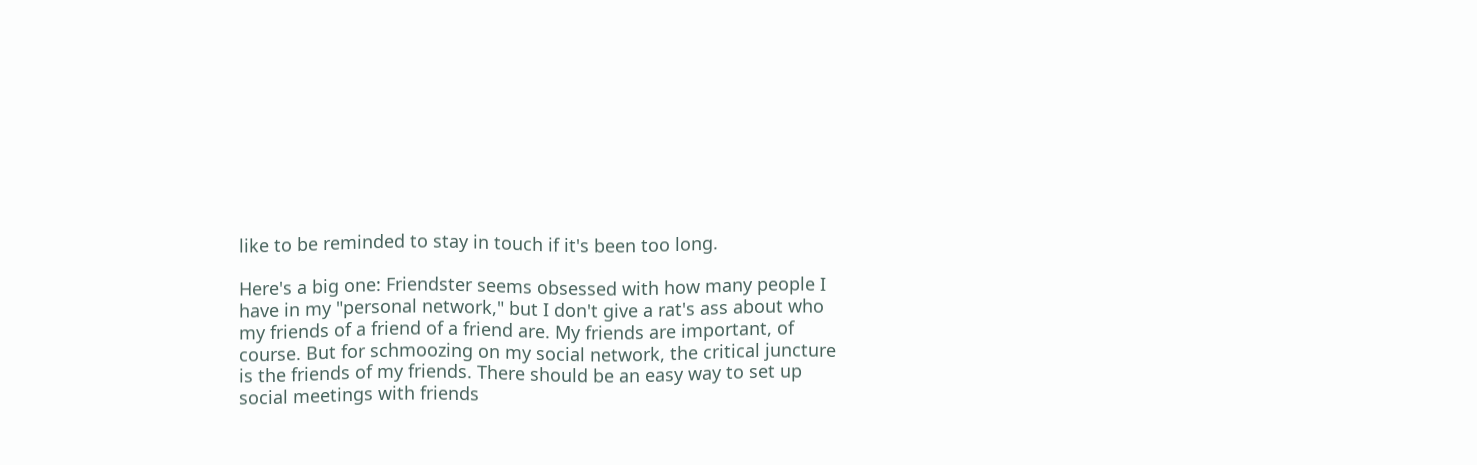like to be reminded to stay in touch if it's been too long.

Here's a big one: Friendster seems obsessed with how many people I have in my "personal network," but I don't give a rat's ass about who my friends of a friend of a friend are. My friends are important, of course. But for schmoozing on my social network, the critical juncture is the friends of my friends. There should be an easy way to set up social meetings with friends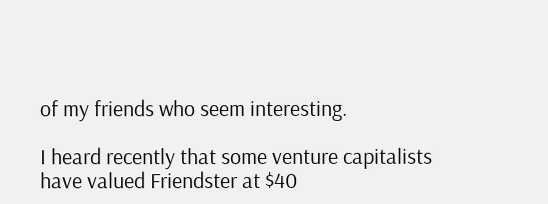of my friends who seem interesting.

I heard recently that some venture capitalists have valued Friendster at $40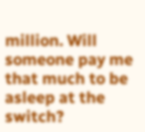million. Will someone pay me that much to be asleep at the switch?